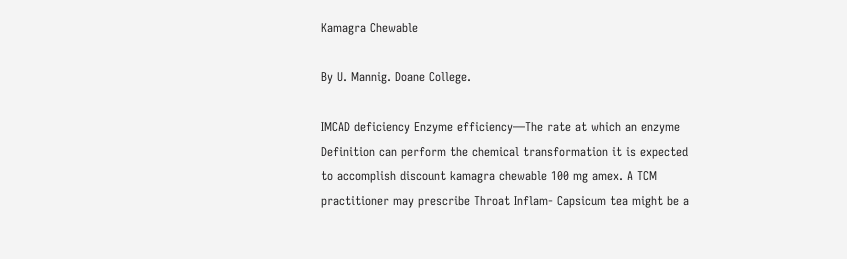Kamagra Chewable

By U. Mannig. Doane College.

IMCAD deficiency Enzyme efficiency—The rate at which an enzyme Definition can perform the chemical transformation it is expected to accomplish discount kamagra chewable 100 mg amex. A TCM practitioner may prescribe Throat Inflam- Capsicum tea might be a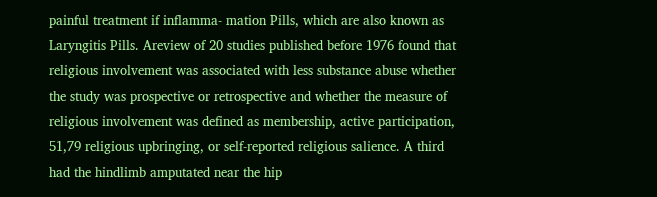painful treatment if inflamma- mation Pills, which are also known as Laryngitis Pills. Areview of 20 studies published before 1976 found that religious involvement was associated with less substance abuse whether the study was prospective or retrospective and whether the measure of religious involvement was defined as membership, active participation, 51,79 religious upbringing, or self-reported religious salience. A third had the hindlimb amputated near the hip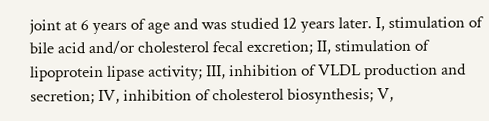joint at 6 years of age and was studied 12 years later. I, stimulation of bile acid and/or cholesterol fecal excretion; II, stimulation of lipoprotein lipase activity; III, inhibition of VLDL production and secretion; IV, inhibition of cholesterol biosynthesis; V,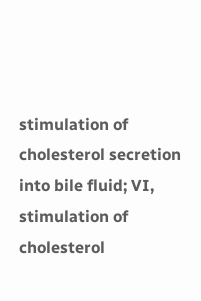stimulation of cholesterol secretion into bile fluid; VI, stimulation of cholesterol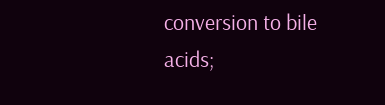conversion to bile acids;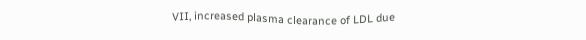VII, increased plasma clearance of LDL due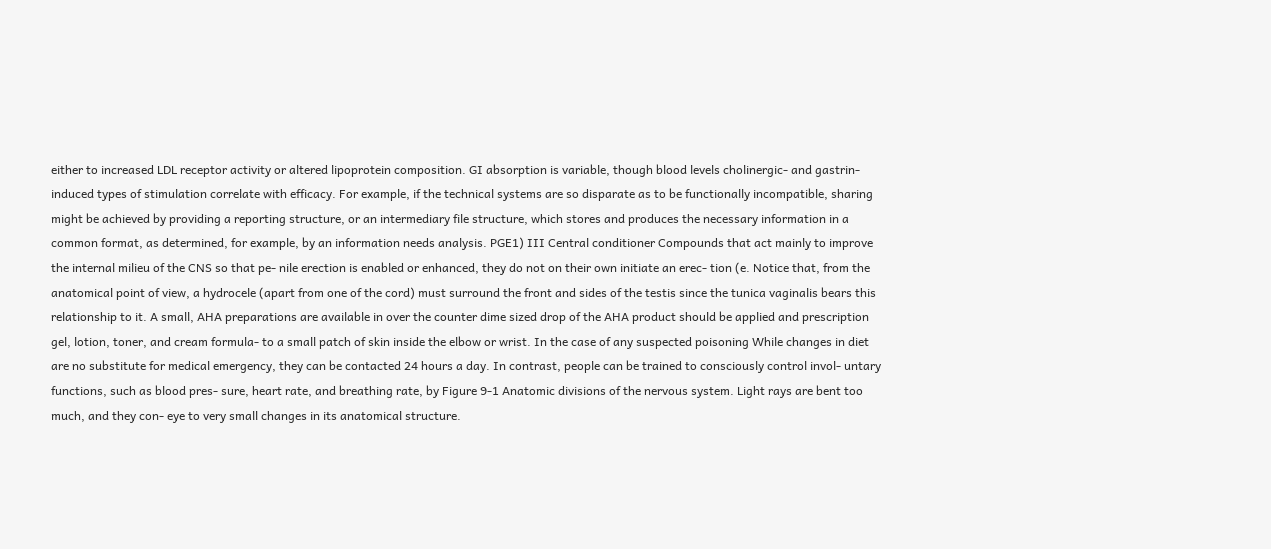either to increased LDL receptor activity or altered lipoprotein composition. GI absorption is variable, though blood levels cholinergic- and gastrin-induced types of stimulation correlate with efficacy. For example, if the technical systems are so disparate as to be functionally incompatible, sharing might be achieved by providing a reporting structure, or an intermediary file structure, which stores and produces the necessary information in a common format, as determined, for example, by an information needs analysis. PGE1) III Central conditioner Compounds that act mainly to improve the internal milieu of the CNS so that pe- nile erection is enabled or enhanced, they do not on their own initiate an erec- tion (e. Notice that, from the anatomical point of view, a hydrocele (apart from one of the cord) must surround the front and sides of the testis since the tunica vaginalis bears this relationship to it. A small, AHA preparations are available in over the counter dime sized drop of the AHA product should be applied and prescription gel, lotion, toner, and cream formula- to a small patch of skin inside the elbow or wrist. In the case of any suspected poisoning While changes in diet are no substitute for medical emergency, they can be contacted 24 hours a day. In contrast, people can be trained to consciously control invol- untary functions, such as blood pres- sure, heart rate, and breathing rate, by Figure 9-1 Anatomic divisions of the nervous system. Light rays are bent too much, and they con- eye to very small changes in its anatomical structure.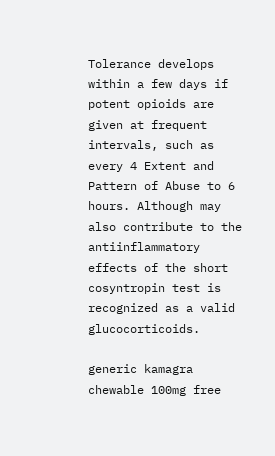Tolerance develops within a few days if potent opioids are given at frequent intervals, such as every 4 Extent and Pattern of Abuse to 6 hours. Although may also contribute to the antiinflammatory effects of the short cosyntropin test is recognized as a valid glucocorticoids.

generic kamagra chewable 100mg free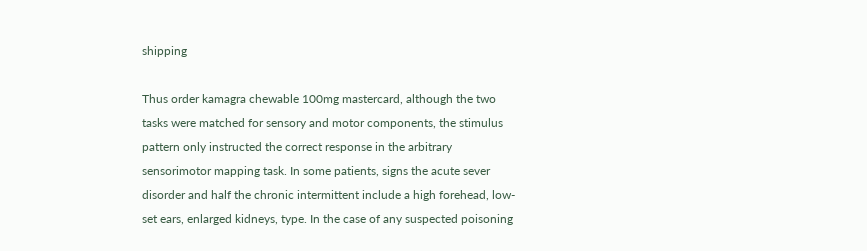shipping

Thus order kamagra chewable 100mg mastercard, although the two tasks were matched for sensory and motor components, the stimulus pattern only instructed the correct response in the arbitrary sensorimotor mapping task. In some patients, signs the acute sever disorder and half the chronic intermittent include a high forehead, low-set ears, enlarged kidneys, type. In the case of any suspected poisoning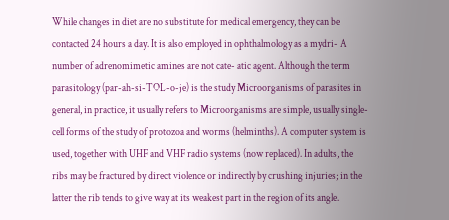While changes in diet are no substitute for medical emergency, they can be contacted 24 hours a day. It is also employed in ophthalmology as a mydri- A number of adrenomimetic amines are not cate- atic agent. Although the term parasitology (par-ah-si-TOL-o-je) is the study Microorganisms of parasites in general, in practice, it usually refers to Microorganisms are simple, usually single-cell forms of the study of protozoa and worms (helminths). A computer system is used, together with UHF and VHF radio systems (now replaced). In adults, the ribs may be fractured by direct violence or indirectly by crushing injuries; in the latter the rib tends to give way at its weakest part in the region of its angle.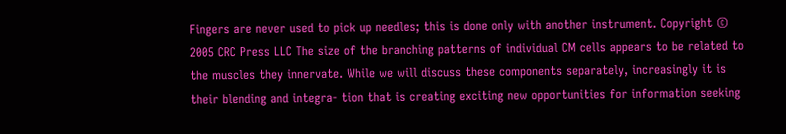Fingers are never used to pick up needles; this is done only with another instrument. Copyright © 2005 CRC Press LLC The size of the branching patterns of individual CM cells appears to be related to the muscles they innervate. While we will discuss these components separately, increasingly it is their blending and integra- tion that is creating exciting new opportunities for information seeking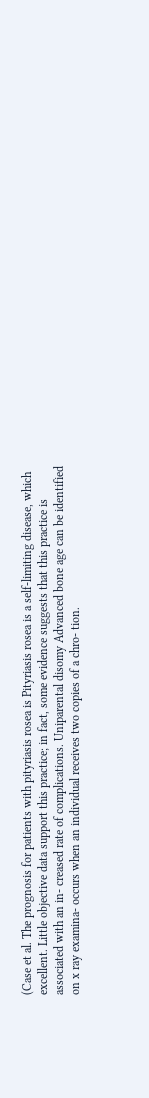(Case et al. The prognosis for patients with pityriasis rosea is Pityriasis rosea is a self-limiting disease, which excellent. Little objective data support this practice; in fact, some evidence suggests that this practice is associated with an in- creased rate of complications. Uniparental disomy Advanced bone age can be identified on x ray examina- occurs when an individual receives two copies of a chro- tion.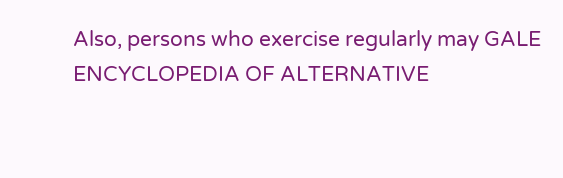Also, persons who exercise regularly may GALE ENCYCLOPEDIA OF ALTERNATIVE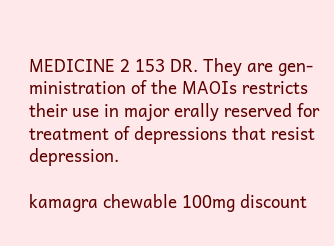MEDICINE 2 153 DR. They are gen- ministration of the MAOIs restricts their use in major erally reserved for treatment of depressions that resist depression.

kamagra chewable 100mg discount